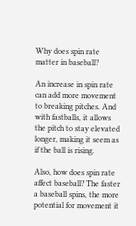Why does spin rate matter in baseball?

An increase in spin rate can add more movement to breaking pitches. And with fastballs, it allows the pitch to stay elevated longer, making it seem as if the ball is rising.

Also, how does spin rate affect baseball? The faster a baseball spins, the more potential for movement it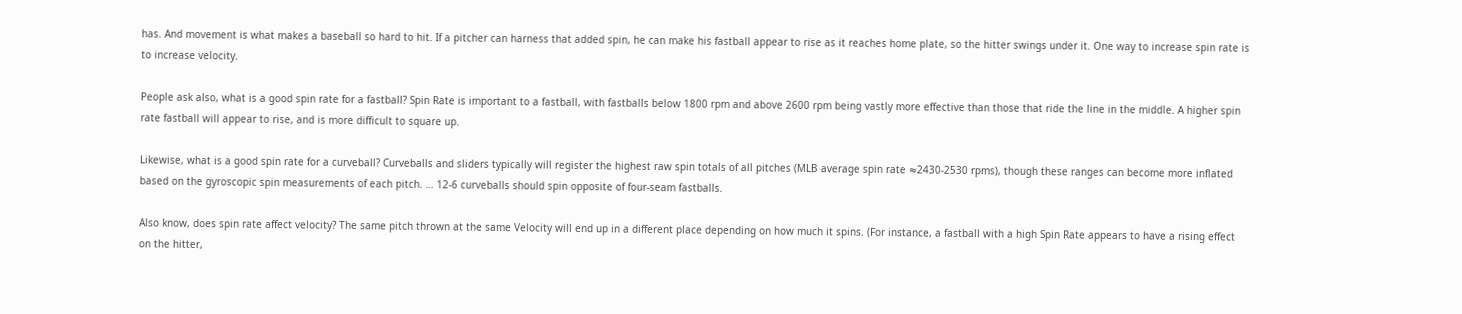has. And movement is what makes a baseball so hard to hit. If a pitcher can harness that added spin, he can make his fastball appear to rise as it reaches home plate, so the hitter swings under it. One way to increase spin rate is to increase velocity.

People ask also, what is a good spin rate for a fastball? Spin Rate is important to a fastball, with fastballs below 1800 rpm and above 2600 rpm being vastly more effective than those that ride the line in the middle. A higher spin rate fastball will appear to rise, and is more difficult to square up.

Likewise, what is a good spin rate for a curveball? Curveballs and sliders typically will register the highest raw spin totals of all pitches (MLB average spin rate ≈2430-2530 rpms), though these ranges can become more inflated based on the gyroscopic spin measurements of each pitch. … 12-6 curveballs should spin opposite of four-seam fastballs.

Also know, does spin rate affect velocity? The same pitch thrown at the same Velocity will end up in a different place depending on how much it spins. (For instance, a fastball with a high Spin Rate appears to have a rising effect on the hitter,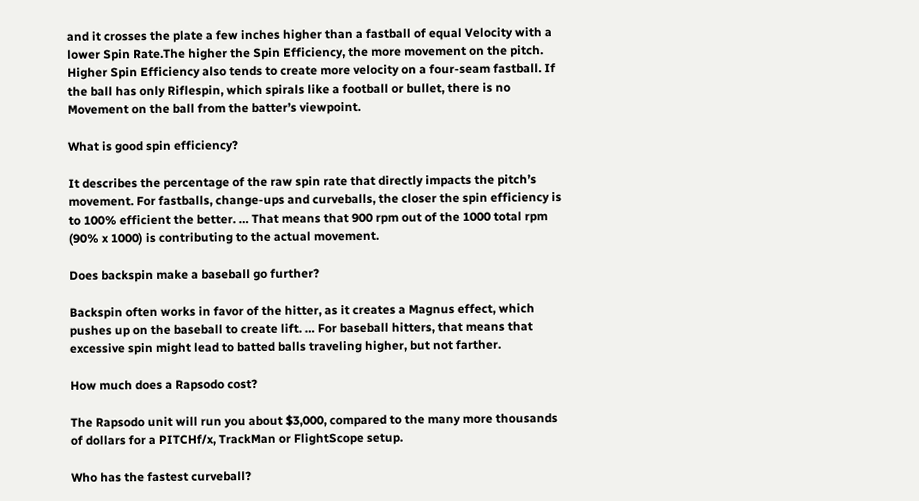and it crosses the plate a few inches higher than a fastball of equal Velocity with a lower Spin Rate.The higher the Spin Efficiency, the more movement on the pitch. Higher Spin Efficiency also tends to create more velocity on a four-seam fastball. If the ball has only Riflespin, which spirals like a football or bullet, there is no Movement on the ball from the batter’s viewpoint.

What is good spin efficiency?

It describes the percentage of the raw spin rate that directly impacts the pitch’s movement. For fastballs, change-ups and curveballs, the closer the spin efficiency is to 100% efficient the better. … That means that 900 rpm out of the 1000 total rpm (90% x 1000) is contributing to the actual movement.

Does backspin make a baseball go further?

Backspin often works in favor of the hitter, as it creates a Magnus effect, which pushes up on the baseball to create lift. … For baseball hitters, that means that excessive spin might lead to batted balls traveling higher, but not farther.

How much does a Rapsodo cost?

The Rapsodo unit will run you about $3,000, compared to the many more thousands of dollars for a PITCHf/x, TrackMan or FlightScope setup.

Who has the fastest curveball?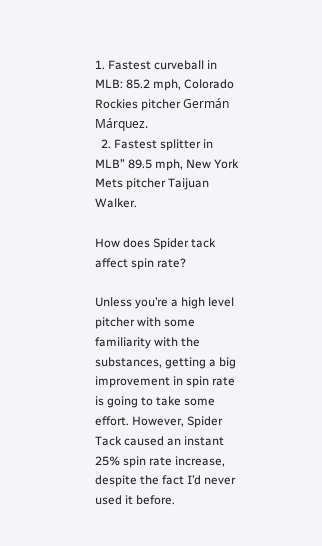1. Fastest curveball in MLB: 85.2 mph, Colorado Rockies pitcher Germán Márquez.
  2. Fastest splitter in MLB” 89.5 mph, New York Mets pitcher Taijuan Walker.

How does Spider tack affect spin rate?

Unless you’re a high level pitcher with some familiarity with the substances, getting a big improvement in spin rate is going to take some effort. However, Spider Tack caused an instant 25% spin rate increase, despite the fact I’d never used it before.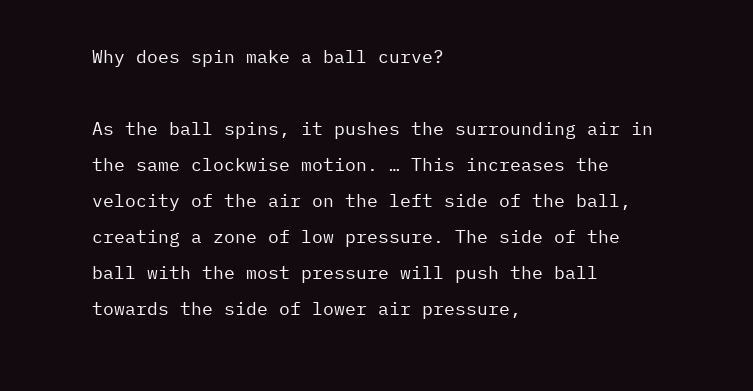Why does spin make a ball curve?

As the ball spins, it pushes the surrounding air in the same clockwise motion. … This increases the velocity of the air on the left side of the ball, creating a zone of low pressure. The side of the ball with the most pressure will push the ball towards the side of lower air pressure,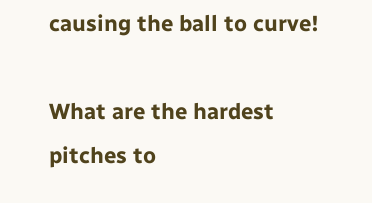causing the ball to curve!

What are the hardest pitches to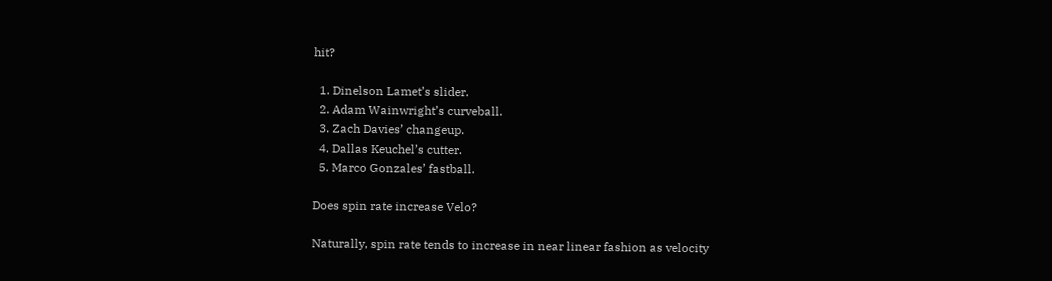hit?

  1. Dinelson Lamet’s slider.
  2. Adam Wainwright’s curveball.
  3. Zach Davies’ changeup.
  4. Dallas Keuchel’s cutter.
  5. Marco Gonzales’ fastball.

Does spin rate increase Velo?

Naturally, spin rate tends to increase in near linear fashion as velocity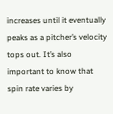increases until it eventually peaks as a pitcher’s velocity tops out. It’s also important to know that spin rate varies by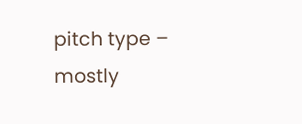pitch type – mostly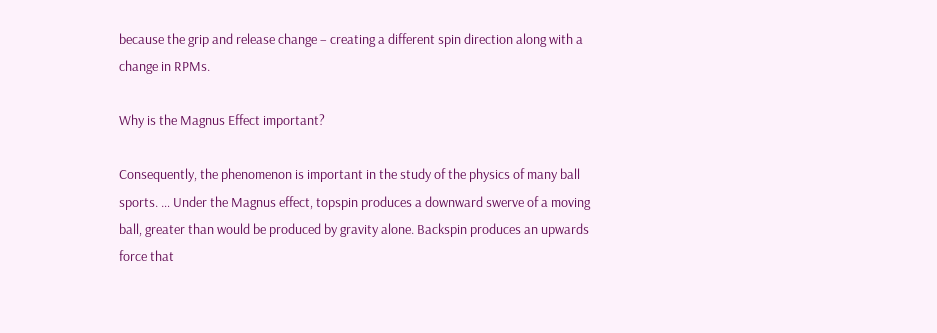because the grip and release change – creating a different spin direction along with a change in RPMs.

Why is the Magnus Effect important?

Consequently, the phenomenon is important in the study of the physics of many ball sports. … Under the Magnus effect, topspin produces a downward swerve of a moving ball, greater than would be produced by gravity alone. Backspin produces an upwards force that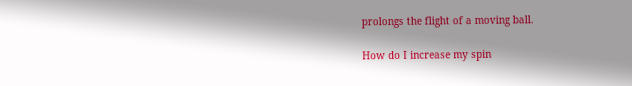prolongs the flight of a moving ball.

How do I increase my spin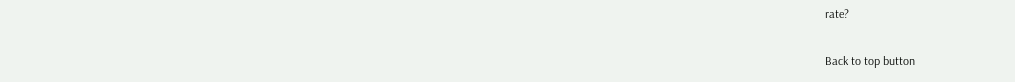rate?

Back to top button